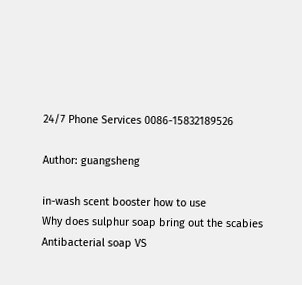24/7 Phone Services 0086-15832189526

Author: guangsheng

in-wash scent booster how to use
Why does sulphur soap bring out the scabies
Antibacterial soap VS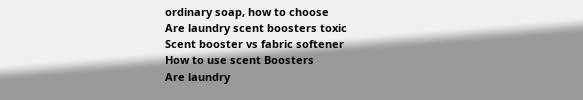ordinary soap, how to choose
Are laundry scent boosters toxic
Scent booster vs fabric softener
How to use scent Boosters
Are laundry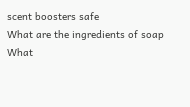scent boosters safe
What are the ingredients of soap
What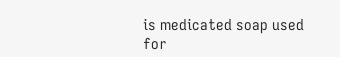is medicated soap used for